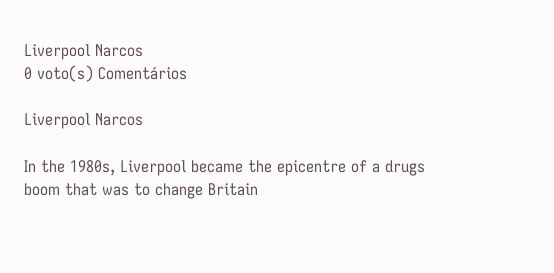Liverpool Narcos
0 voto(s) Comentários

Liverpool Narcos

In the 1980s, Liverpool became the epicentre of a drugs boom that was to change Britain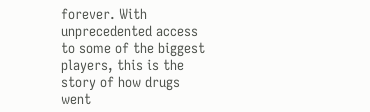forever. With unprecedented access to some of the biggest players, this is the story of how drugs went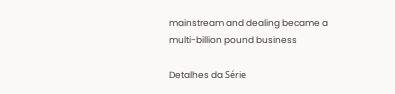mainstream and dealing became a multi-billion pound business

Detalhes da Série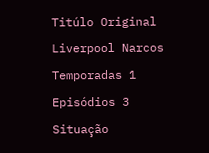Titúlo Original Liverpool Narcos
Temporadas 1
Episódios 3
Situação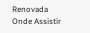Renovada
Onde Assistir